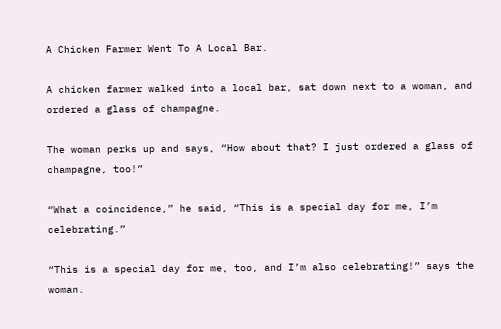A Chicken Farmer Went To A Local Bar.

A chicken farmer walked into a local bar, sat down next to a woman, and ordered a glass of champagne.

The woman perks up and says, “How about that? I just ordered a glass of champagne, too!”

“What a coincidence,” he said, “This is a special day for me, I’m celebrating.”

“This is a special day for me, too, and I’m also celebrating!” says the woman.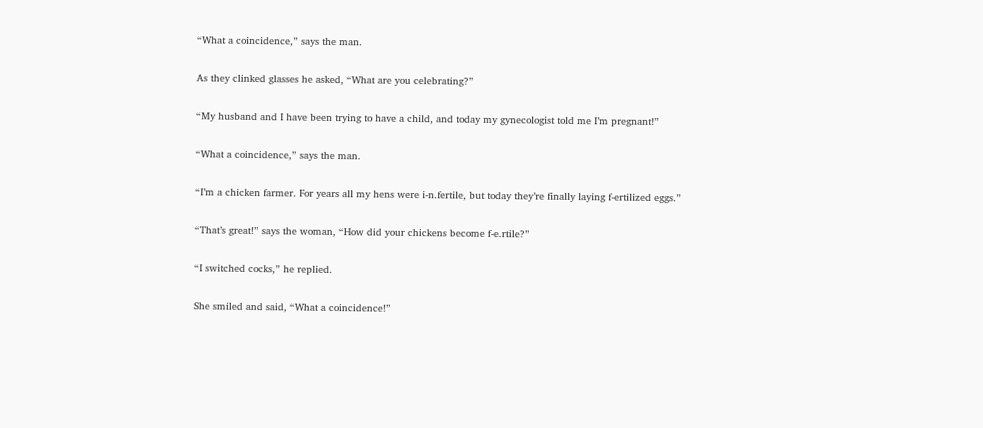“What a coincidence,” says the man.

As they clinked glasses he asked, “What are you celebrating?”

“My husband and I have been trying to have a child, and today my gynecologist told me I’m pregnant!”

“What a coincidence,” says the man.

“I’m a chicken farmer. For years all my hens were i-n.fertile, but today they’re finally laying f-ertilized eggs.”

“That’s great!” says the woman, “How did your chickens become f-e.rtile?”

“I switched cocks,” he replied.

She smiled and said, “What a coincidence!”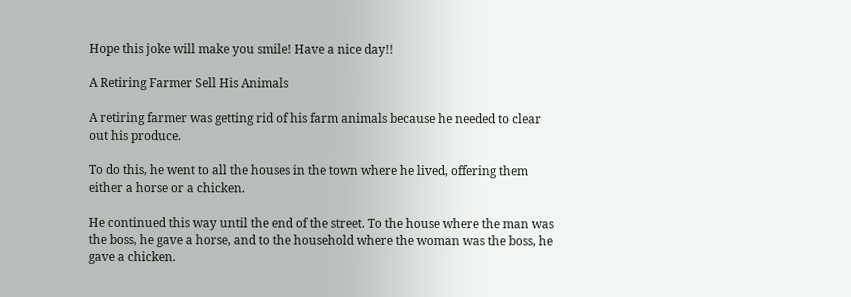Hope this joke will make you smile! Have a nice day!!

A Retiring Farmer Sell His Animals

A retiring farmer was getting rid of his farm animals because he needed to clear out his produce.

To do this, he went to all the houses in the town where he lived, offering them either a horse or a chicken.

He continued this way until the end of the street. To the house where the man was the boss, he gave a horse, and to the household where the woman was the boss, he gave a chicken.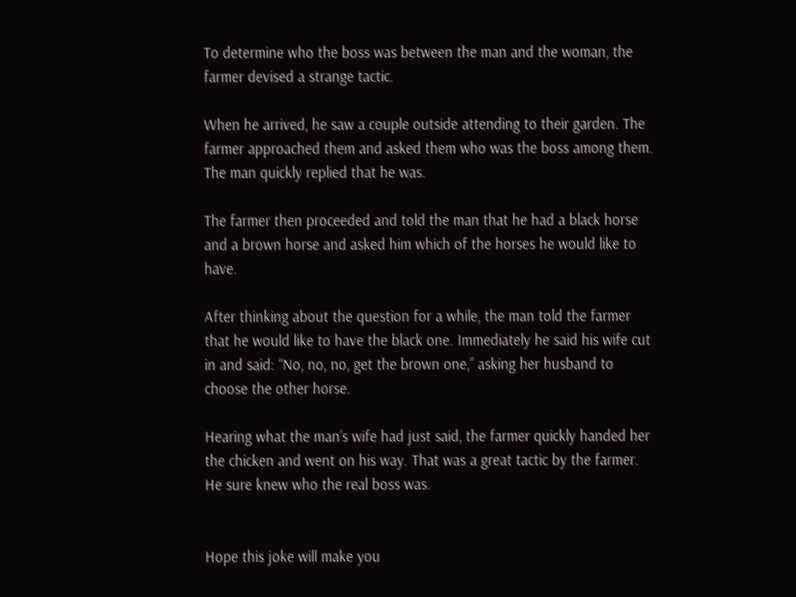To determine who the boss was between the man and the woman, the farmer devised a strange tactic.

When he arrived, he saw a couple outside attending to their garden. The farmer approached them and asked them who was the boss among them. The man quickly replied that he was.

The farmer then proceeded and told the man that he had a black horse and a brown horse and asked him which of the horses he would like to have.

After thinking about the question for a while, the man told the farmer that he would like to have the black one. Immediately he said his wife cut in and said: “No, no, no, get the brown one,” asking her husband to choose the other horse.

Hearing what the man’s wife had just said, the farmer quickly handed her the chicken and went on his way. That was a great tactic by the farmer. He sure knew who the real boss was.


Hope this joke will make you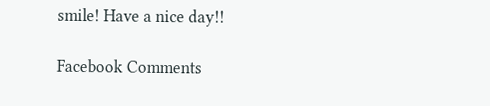smile! Have a nice day!!

Facebook Comments